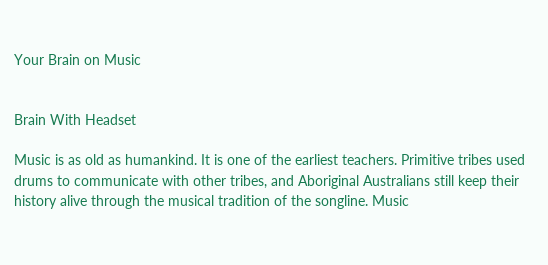Your Brain on Music


Brain With Headset

Music is as old as humankind. It is one of the earliest teachers. Primitive tribes used drums to communicate with other tribes, and Aboriginal Australians still keep their history alive through the musical tradition of the songline. Music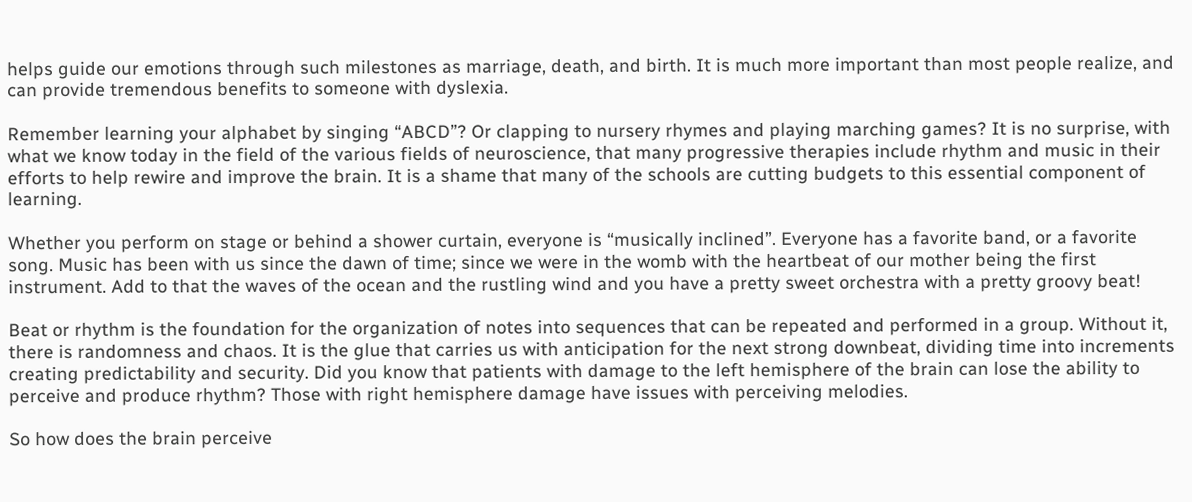helps guide our emotions through such milestones as marriage, death, and birth. It is much more important than most people realize, and can provide tremendous benefits to someone with dyslexia.

Remember learning your alphabet by singing “ABCD”? Or clapping to nursery rhymes and playing marching games? It is no surprise, with what we know today in the field of the various fields of neuroscience, that many progressive therapies include rhythm and music in their efforts to help rewire and improve the brain. It is a shame that many of the schools are cutting budgets to this essential component of learning.

Whether you perform on stage or behind a shower curtain, everyone is “musically inclined”. Everyone has a favorite band, or a favorite song. Music has been with us since the dawn of time; since we were in the womb with the heartbeat of our mother being the first instrument. Add to that the waves of the ocean and the rustling wind and you have a pretty sweet orchestra with a pretty groovy beat!

Beat or rhythm is the foundation for the organization of notes into sequences that can be repeated and performed in a group. Without it, there is randomness and chaos. It is the glue that carries us with anticipation for the next strong downbeat, dividing time into increments creating predictability and security. Did you know that patients with damage to the left hemisphere of the brain can lose the ability to perceive and produce rhythm? Those with right hemisphere damage have issues with perceiving melodies.

So how does the brain perceive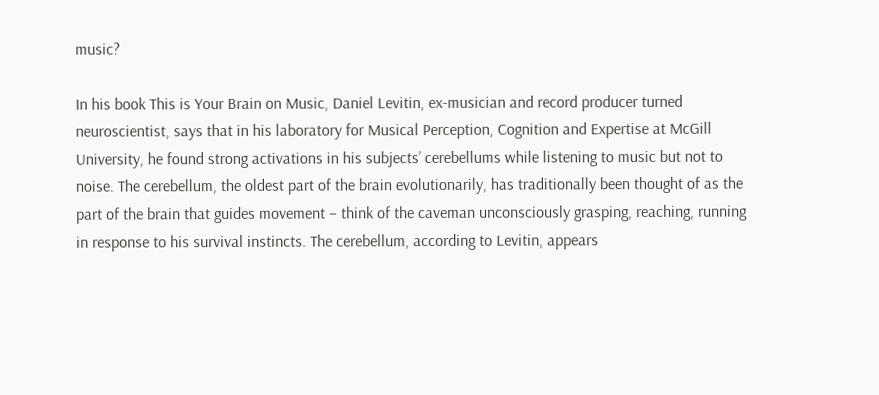music?

In his book This is Your Brain on Music, Daniel Levitin, ex-musician and record producer turned neuroscientist, says that in his laboratory for Musical Perception, Cognition and Expertise at McGill University, he found strong activations in his subjects’ cerebellums while listening to music but not to noise. The cerebellum, the oldest part of the brain evolutionarily, has traditionally been thought of as the part of the brain that guides movement – think of the caveman unconsciously grasping, reaching, running in response to his survival instincts. The cerebellum, according to Levitin, appears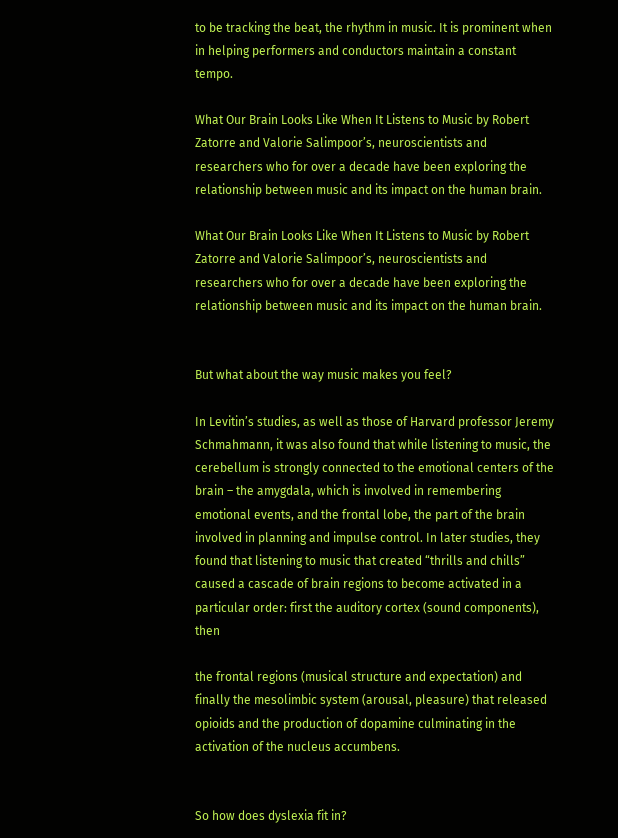to be tracking the beat, the rhythm in music. It is prominent when in helping performers and conductors maintain a constant tempo.

What Our Brain Looks Like When It Listens to Music by Robert Zatorre and Valorie Salimpoor’s, neuroscientists and researchers who for over a decade have been exploring the relationship between music and its impact on the human brain.

What Our Brain Looks Like When It Listens to Music by Robert Zatorre and Valorie Salimpoor’s, neuroscientists and researchers who for over a decade have been exploring the relationship between music and its impact on the human brain.


But what about the way music makes you feel?

In Levitin’s studies, as well as those of Harvard professor Jeremy Schmahmann, it was also found that while listening to music, the cerebellum is strongly connected to the emotional centers of the brain – the amygdala, which is involved in remembering emotional events, and the frontal lobe, the part of the brain involved in planning and impulse control. In later studies, they found that listening to music that created “thrills and chills” caused a cascade of brain regions to become activated in a particular order: first the auditory cortex (sound components), then

the frontal regions (musical structure and expectation) and finally the mesolimbic system (arousal, pleasure) that released opioids and the production of dopamine culminating in the activation of the nucleus accumbens.


So how does dyslexia fit in?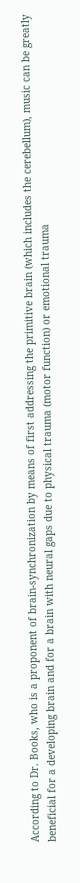According to Dr. Books, who is a proponent of brain-synchronization by means of first addressing the primitive brain (which includes the cerebellum), music can be greatly beneficial for a developing brain and for a brain with neural gaps due to physical trauma (motor function) or emotional trauma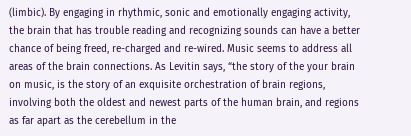(limbic). By engaging in rhythmic, sonic and emotionally engaging activity, the brain that has trouble reading and recognizing sounds can have a better chance of being freed, re-charged and re-wired. Music seems to address all areas of the brain connections. As Levitin says, “the story of the your brain on music, is the story of an exquisite orchestration of brain regions, involving both the oldest and newest parts of the human brain, and regions as far apart as the cerebellum in the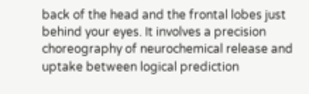back of the head and the frontal lobes just behind your eyes. It involves a precision choreography of neurochemical release and uptake between logical prediction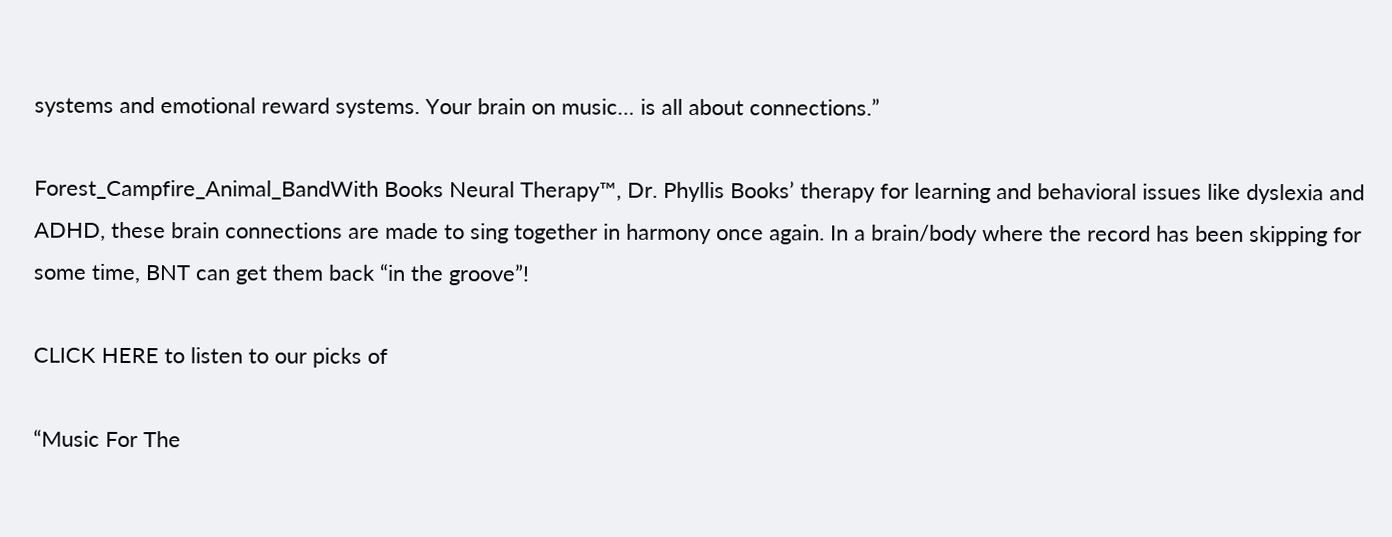systems and emotional reward systems. Your brain on music… is all about connections.”

Forest_Campfire_Animal_BandWith Books Neural Therapy™, Dr. Phyllis Books’ therapy for learning and behavioral issues like dyslexia and ADHD, these brain connections are made to sing together in harmony once again. In a brain/body where the record has been skipping for some time, BNT can get them back “in the groove”!

CLICK HERE to listen to our picks of

“Music For The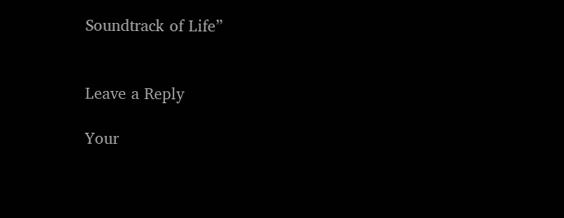Soundtrack of Life”


Leave a Reply

Your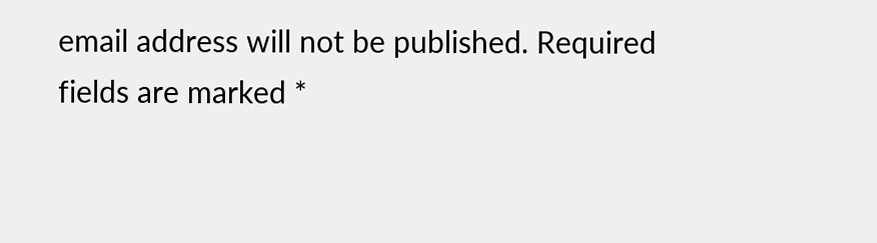email address will not be published. Required fields are marked *